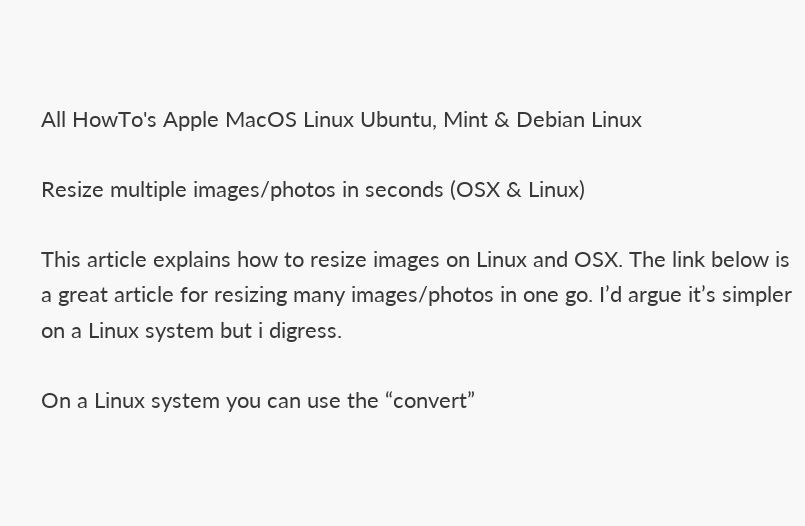All HowTo's Apple MacOS Linux Ubuntu, Mint & Debian Linux

Resize multiple images/photos in seconds (OSX & Linux)

This article explains how to resize images on Linux and OSX. The link below is a great article for resizing many images/photos in one go. I’d argue it’s simpler on a Linux system but i digress.

On a Linux system you can use the “convert”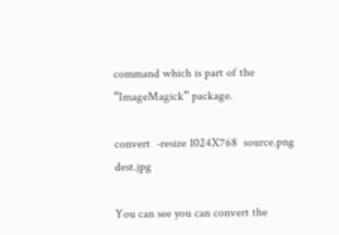command which is part of the “ImageMagick” package.

convert  -resize 1024X768  source.png dest.jpg

You can see you can convert the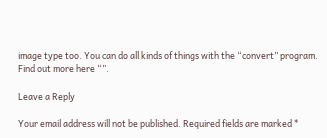image type too. You can do all kinds of things with the “convert” program. Find out more here “”.

Leave a Reply

Your email address will not be published. Required fields are marked *